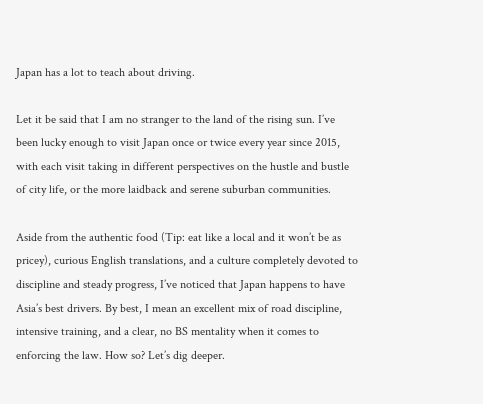Japan has a lot to teach about driving.

Let it be said that I am no stranger to the land of the rising sun. I’ve been lucky enough to visit Japan once or twice every year since 2015, with each visit taking in different perspectives on the hustle and bustle of city life, or the more laidback and serene suburban communities.

Aside from the authentic food (Tip: eat like a local and it won’t be as pricey), curious English translations, and a culture completely devoted to discipline and steady progress, I’ve noticed that Japan happens to have Asia’s best drivers. By best, I mean an excellent mix of road discipline, intensive training, and a clear, no BS mentality when it comes to enforcing the law. How so? Let’s dig deeper.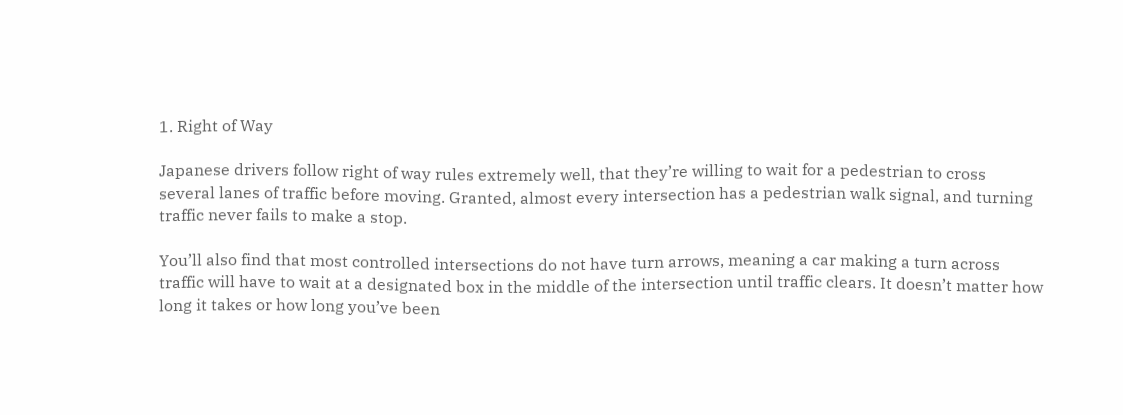1. Right of Way

Japanese drivers follow right of way rules extremely well, that they’re willing to wait for a pedestrian to cross several lanes of traffic before moving. Granted, almost every intersection has a pedestrian walk signal, and turning traffic never fails to make a stop.

You’ll also find that most controlled intersections do not have turn arrows, meaning a car making a turn across traffic will have to wait at a designated box in the middle of the intersection until traffic clears. It doesn’t matter how long it takes or how long you’ve been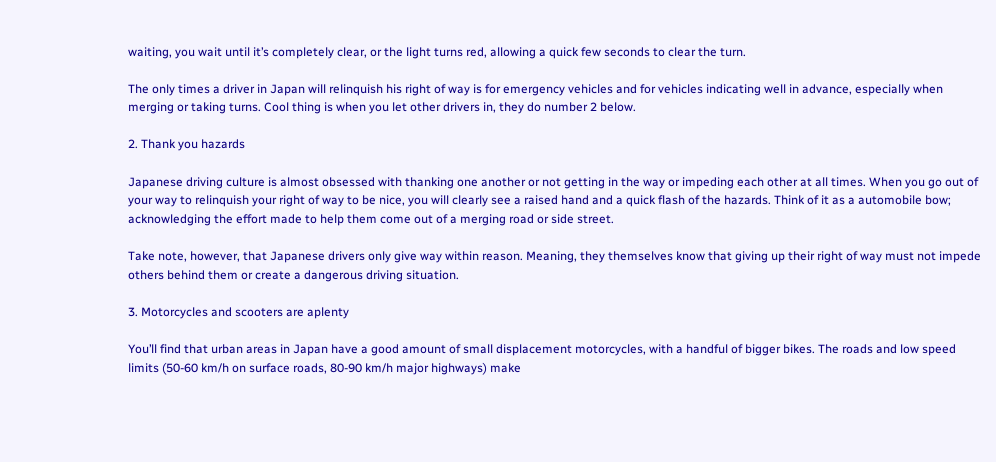waiting, you wait until it’s completely clear, or the light turns red, allowing a quick few seconds to clear the turn.

The only times a driver in Japan will relinquish his right of way is for emergency vehicles and for vehicles indicating well in advance, especially when merging or taking turns. Cool thing is when you let other drivers in, they do number 2 below.

2. Thank you hazards

Japanese driving culture is almost obsessed with thanking one another or not getting in the way or impeding each other at all times. When you go out of your way to relinquish your right of way to be nice, you will clearly see a raised hand and a quick flash of the hazards. Think of it as a automobile bow; acknowledging the effort made to help them come out of a merging road or side street.

Take note, however, that Japanese drivers only give way within reason. Meaning, they themselves know that giving up their right of way must not impede others behind them or create a dangerous driving situation.

3. Motorcycles and scooters are aplenty

You’ll find that urban areas in Japan have a good amount of small displacement motorcycles, with a handful of bigger bikes. The roads and low speed limits (50-60 km/h on surface roads, 80-90 km/h major highways) make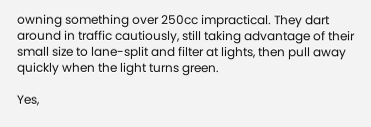owning something over 250cc impractical. They dart around in traffic cautiously, still taking advantage of their small size to lane-split and filter at lights, then pull away quickly when the light turns green.

Yes,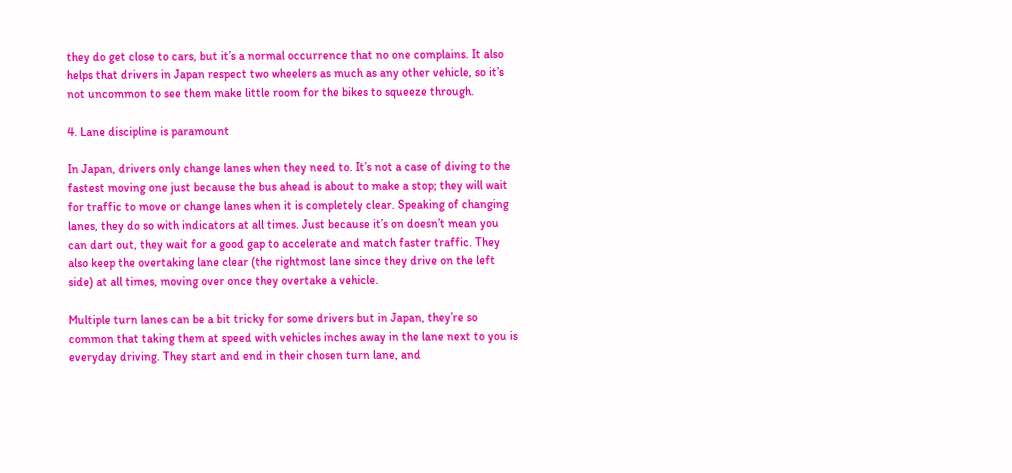they do get close to cars, but it’s a normal occurrence that no one complains. It also helps that drivers in Japan respect two wheelers as much as any other vehicle, so it’s not uncommon to see them make little room for the bikes to squeeze through.

4. Lane discipline is paramount

In Japan, drivers only change lanes when they need to. It’s not a case of diving to the fastest moving one just because the bus ahead is about to make a stop; they will wait for traffic to move or change lanes when it is completely clear. Speaking of changing lanes, they do so with indicators at all times. Just because it’s on doesn’t mean you can dart out, they wait for a good gap to accelerate and match faster traffic. They also keep the overtaking lane clear (the rightmost lane since they drive on the left side) at all times, moving over once they overtake a vehicle.

Multiple turn lanes can be a bit tricky for some drivers but in Japan, they’re so common that taking them at speed with vehicles inches away in the lane next to you is everyday driving. They start and end in their chosen turn lane, and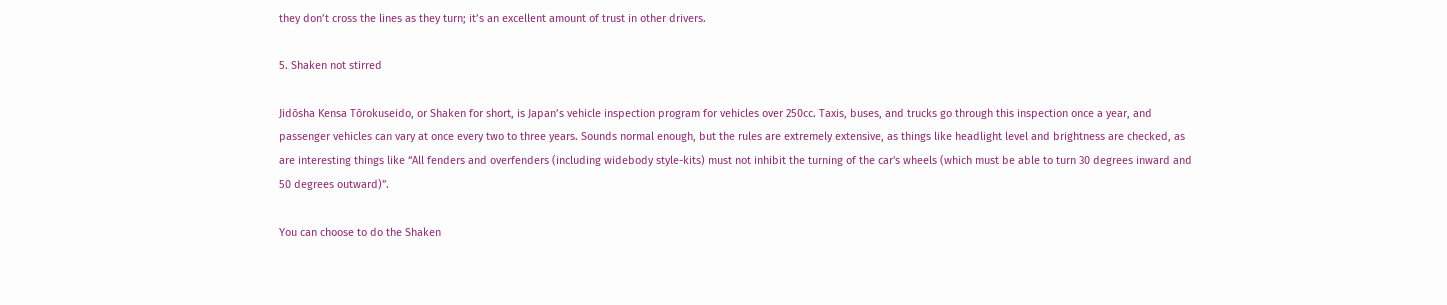they don’t cross the lines as they turn; it’s an excellent amount of trust in other drivers.

5. Shaken not stirred

Jidōsha Kensa Tōrokuseido, or Shaken for short, is Japan’s vehicle inspection program for vehicles over 250cc. Taxis, buses, and trucks go through this inspection once a year, and passenger vehicles can vary at once every two to three years. Sounds normal enough, but the rules are extremely extensive, as things like headlight level and brightness are checked, as are interesting things like “All fenders and overfenders (including widebody style-kits) must not inhibit the turning of the car's wheels (which must be able to turn 30 degrees inward and 50 degrees outward)”.

You can choose to do the Shaken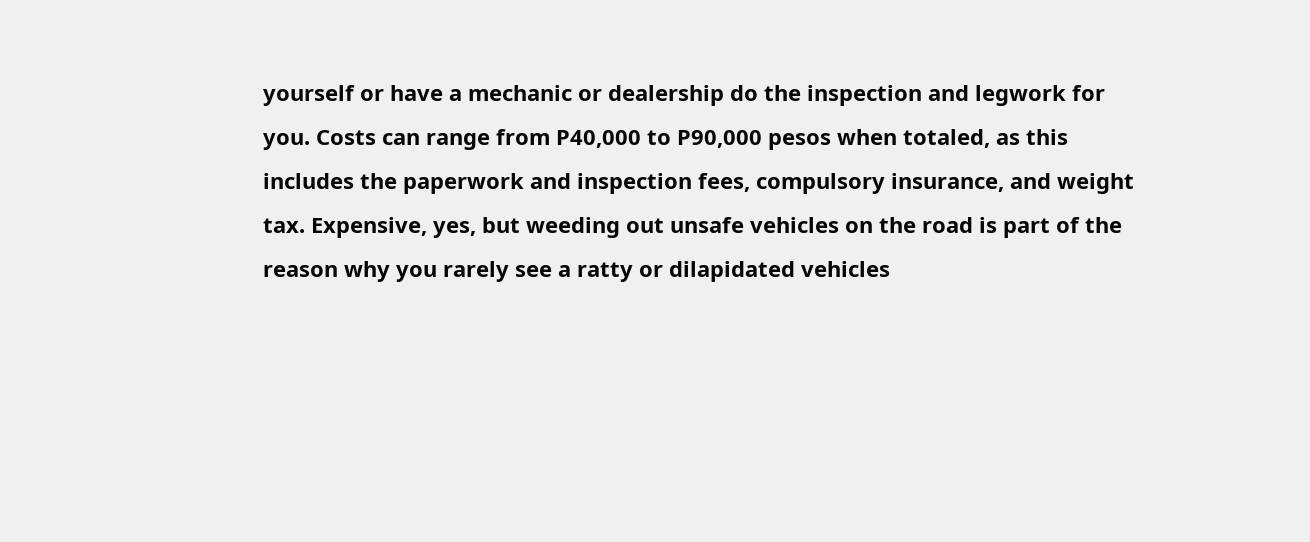yourself or have a mechanic or dealership do the inspection and legwork for you. Costs can range from P40,000 to P90,000 pesos when totaled, as this includes the paperwork and inspection fees, compulsory insurance, and weight tax. Expensive, yes, but weeding out unsafe vehicles on the road is part of the reason why you rarely see a ratty or dilapidated vehicles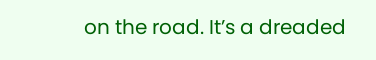on the road. It’s a dreaded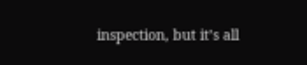inspection, but it’s all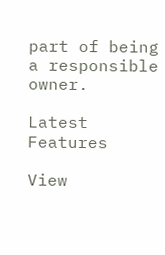part of being a responsible owner.

Latest Features

View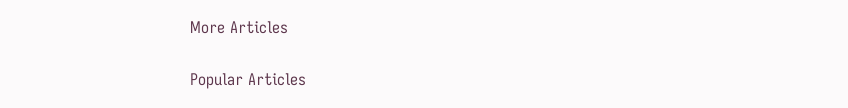More Articles

Popular Articles